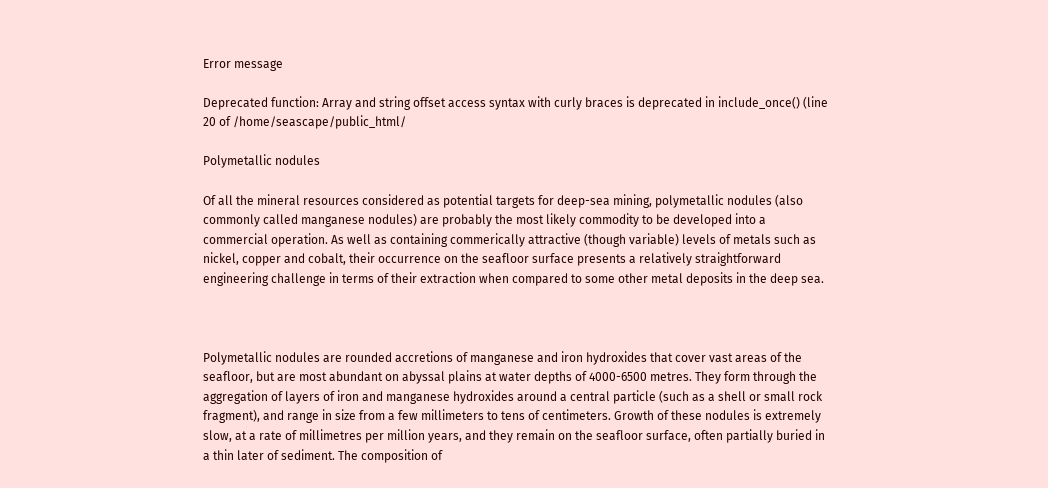Error message

Deprecated function: Array and string offset access syntax with curly braces is deprecated in include_once() (line 20 of /home/seascape/public_html/

Polymetallic nodules

Of all the mineral resources considered as potential targets for deep-sea mining, polymetallic nodules (also commonly called manganese nodules) are probably the most likely commodity to be developed into a commercial operation. As well as containing commerically attractive (though variable) levels of metals such as nickel, copper and cobalt, their occurrence on the seafloor surface presents a relatively straightforward engineering challenge in terms of their extraction when compared to some other metal deposits in the deep sea.



Polymetallic nodules are rounded accretions of manganese and iron hydroxides that cover vast areas of the seafloor, but are most abundant on abyssal plains at water depths of 4000-6500 metres. They form through the aggregation of layers of iron and manganese hydroxides around a central particle (such as a shell or small rock fragment), and range in size from a few millimeters to tens of centimeters. Growth of these nodules is extremely slow, at a rate of millimetres per million years, and they remain on the seafloor surface, often partially buried in a thin later of sediment. The composition of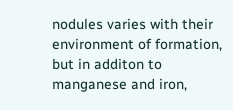nodules varies with their environment of formation, but in additon to manganese and iron,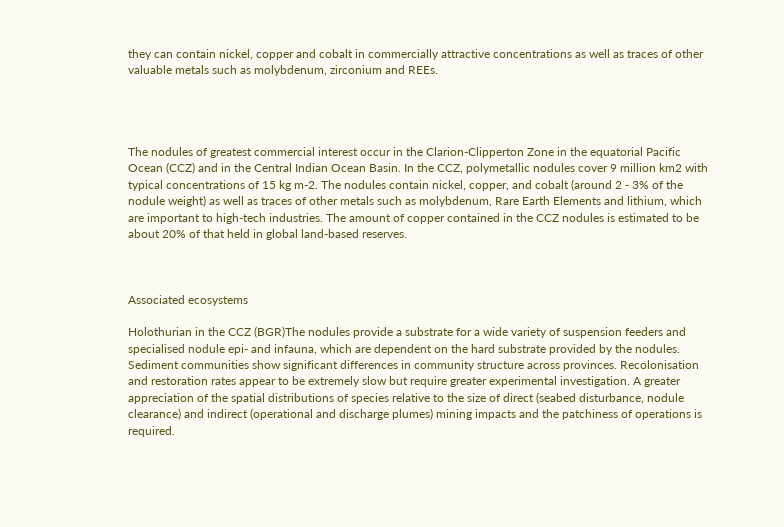they can contain nickel, copper and cobalt in commercially attractive concentrations as well as traces of other valuable metals such as molybdenum, zirconium and REEs.




The nodules of greatest commercial interest occur in the Clarion-Clipperton Zone in the equatorial Pacific Ocean (CCZ) and in the Central Indian Ocean Basin. In the CCZ, polymetallic nodules cover 9 million km2 with typical concentrations of 15 kg m-2. The nodules contain nickel, copper, and cobalt (around 2 - 3% of the nodule weight) as well as traces of other metals such as molybdenum, Rare Earth Elements and lithium, which are important to high-tech industries. The amount of copper contained in the CCZ nodules is estimated to be about 20% of that held in global land-based reserves.



Associated ecosystems

Holothurian in the CCZ (BGR)The nodules provide a substrate for a wide variety of suspension feeders and specialised nodule epi- and infauna, which are dependent on the hard substrate provided by the nodules. Sediment communities show significant differences in community structure across provinces. Recolonisation and restoration rates appear to be extremely slow but require greater experimental investigation. A greater appreciation of the spatial distributions of species relative to the size of direct (seabed disturbance, nodule clearance) and indirect (operational and discharge plumes) mining impacts and the patchiness of operations is required.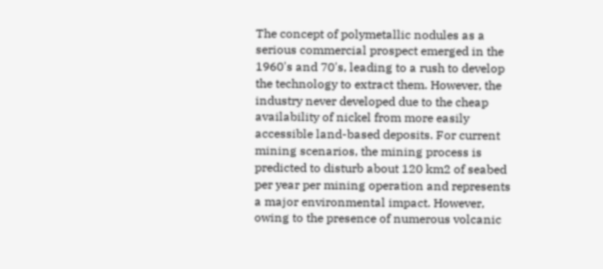The concept of polymetallic nodules as a serious commercial prospect emerged in the 1960's and 70's, leading to a rush to develop the technology to extract them. However, the industry never developed due to the cheap availability of nickel from more easily accessible land-based deposits. For current mining scenarios, the mining process is predicted to disturb about 120 km2 of seabed per year per mining operation and represents a major environmental impact. However, owing to the presence of numerous volcanic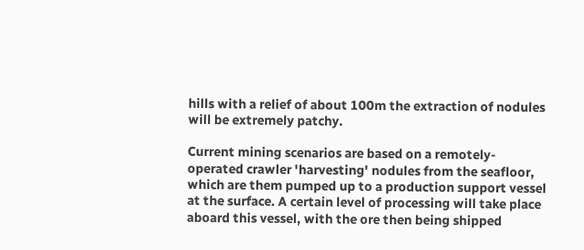hills with a relief of about 100m the extraction of nodules will be extremely patchy.

Current mining scenarios are based on a remotely-operated crawler 'harvesting' nodules from the seafloor, which are them pumped up to a production support vessel at the surface. A certain level of processing will take place aboard this vessel, with the ore then being shipped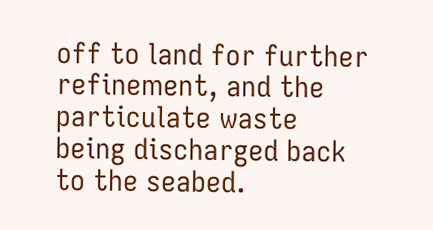off to land for further refinement, and the particulate waste being discharged back to the seabed.